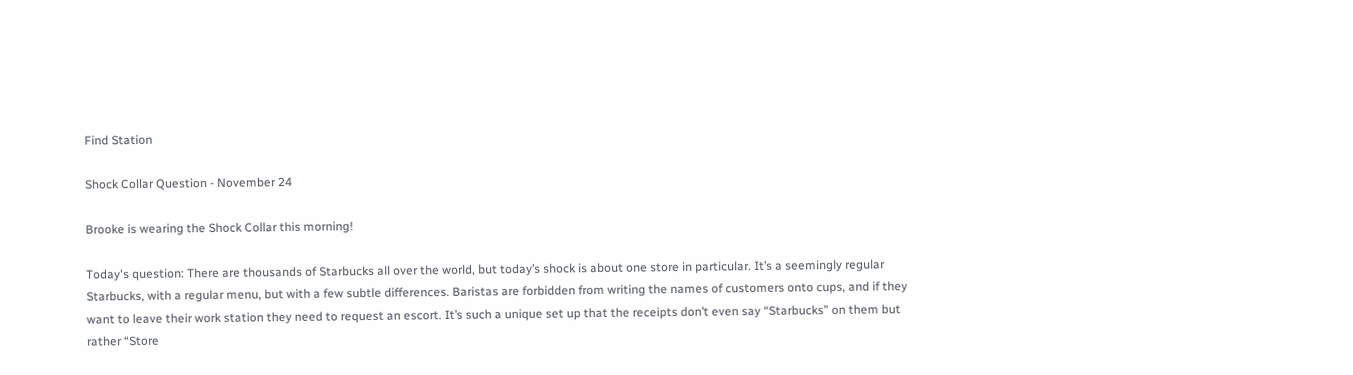Find Station

Shock Collar Question - November 24

Brooke is wearing the Shock Collar this morning!

Today's question: There are thousands of Starbucks all over the world, but today’s shock is about one store in particular. It’s a seemingly regular Starbucks, with a regular menu, but with a few subtle differences. Baristas are forbidden from writing the names of customers onto cups, and if they want to leave their work station they need to request an escort. It’s such a unique set up that the receipts don’t even say “Starbucks” on them but rather “Store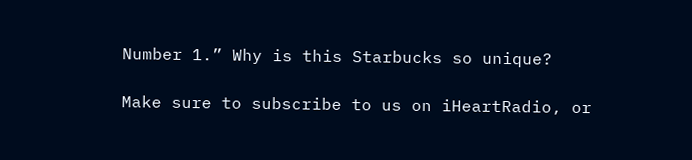Number 1.” Why is this Starbucks so unique?

Make sure to subscribe to us on iHeartRadio, or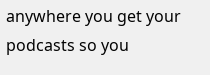anywhere you get your podcasts so you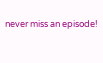never miss an episode!